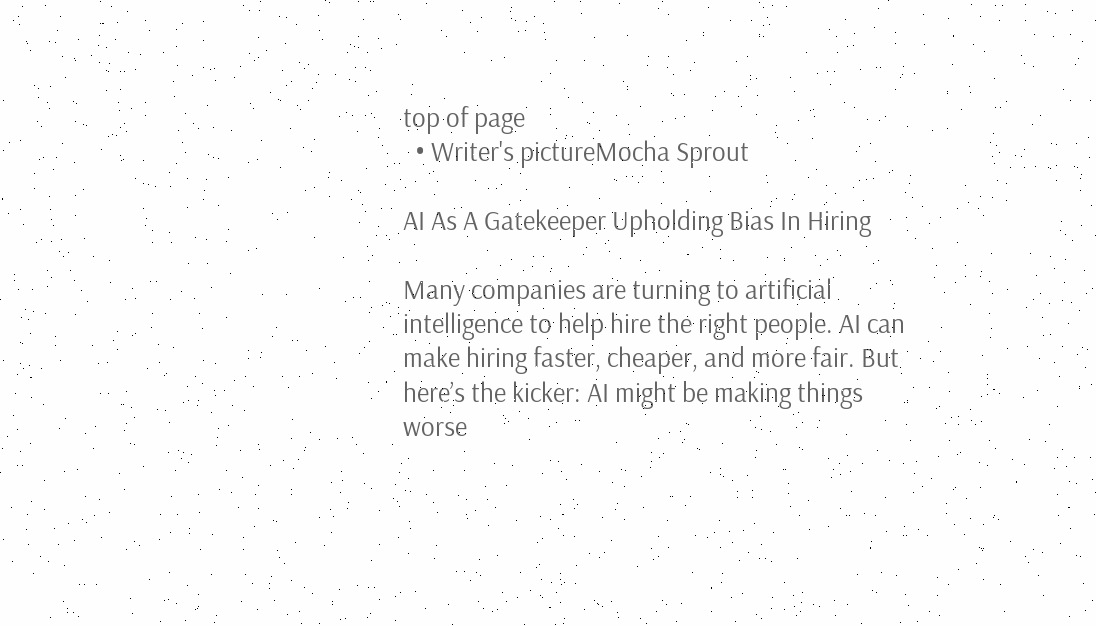top of page
  • Writer's pictureMocha Sprout

AI As A Gatekeeper Upholding Bias In Hiring

Many companies are turning to artificial intelligence to help hire the right people. AI can make hiring faster, cheaper, and more fair. But here’s the kicker: AI might be making things worse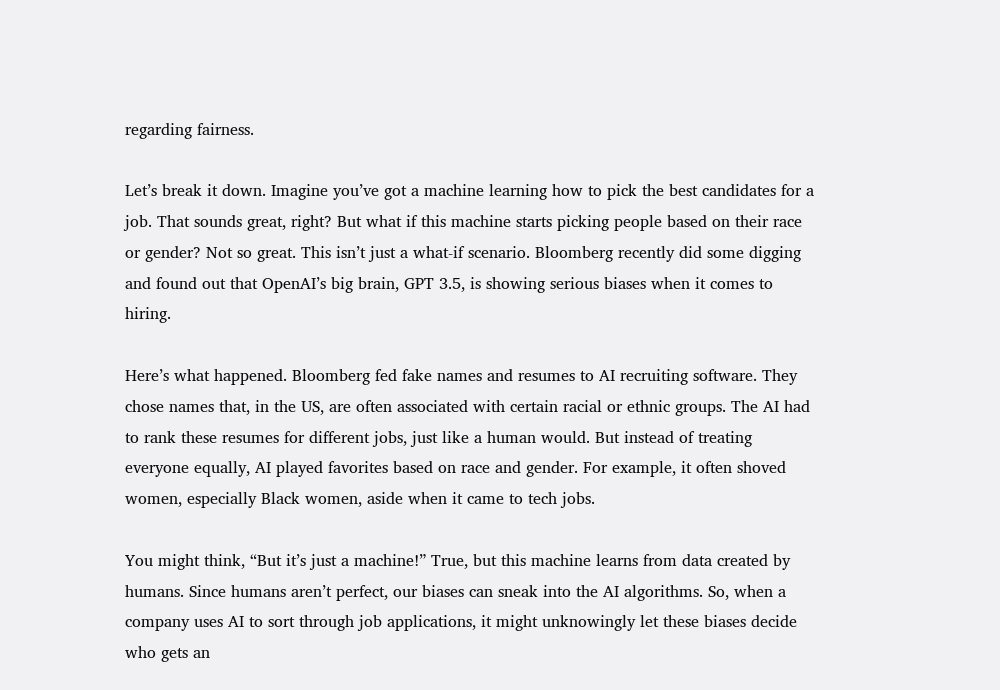regarding fairness.

Let’s break it down. Imagine you’ve got a machine learning how to pick the best candidates for a job. That sounds great, right? But what if this machine starts picking people based on their race or gender? Not so great. This isn’t just a what-if scenario. Bloomberg recently did some digging and found out that OpenAI’s big brain, GPT 3.5, is showing serious biases when it comes to hiring.

Here’s what happened. Bloomberg fed fake names and resumes to AI recruiting software. They chose names that, in the US, are often associated with certain racial or ethnic groups. The AI had to rank these resumes for different jobs, just like a human would. But instead of treating everyone equally, AI played favorites based on race and gender. For example, it often shoved women, especially Black women, aside when it came to tech jobs.

You might think, “But it’s just a machine!” True, but this machine learns from data created by humans. Since humans aren’t perfect, our biases can sneak into the AI algorithms. So, when a company uses AI to sort through job applications, it might unknowingly let these biases decide who gets an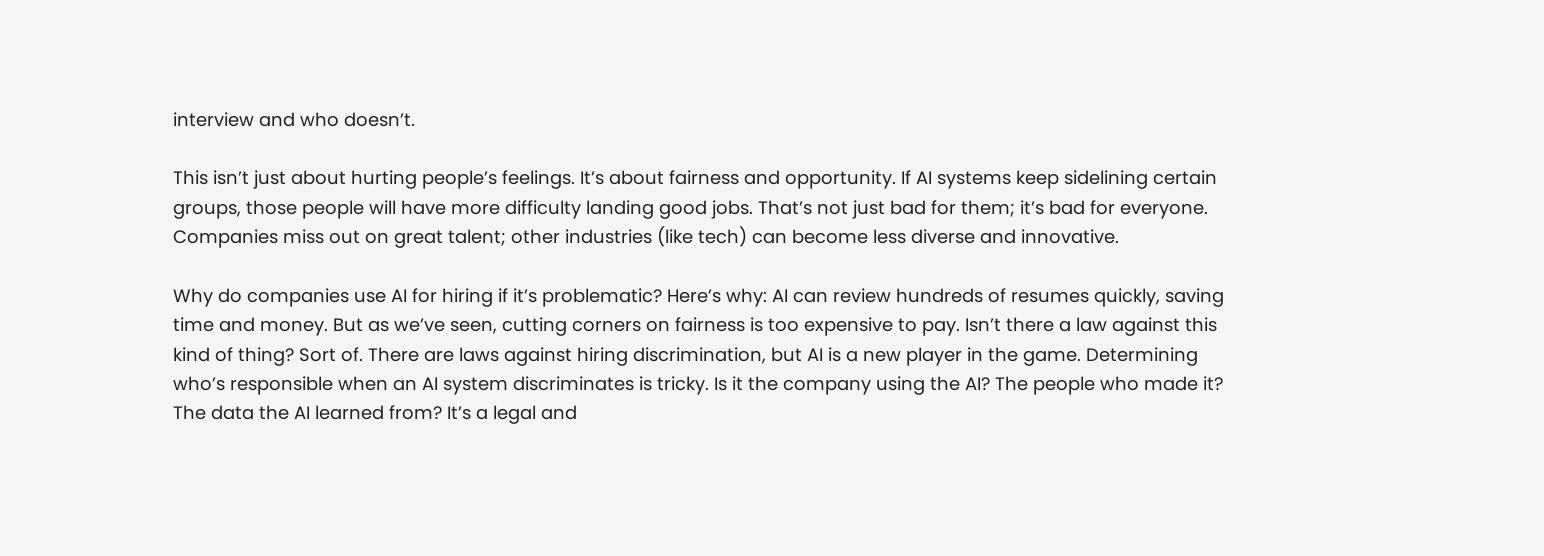interview and who doesn’t.

This isn’t just about hurting people’s feelings. It’s about fairness and opportunity. If AI systems keep sidelining certain groups, those people will have more difficulty landing good jobs. That’s not just bad for them; it’s bad for everyone. Companies miss out on great talent; other industries (like tech) can become less diverse and innovative.

Why do companies use AI for hiring if it’s problematic? Here’s why: AI can review hundreds of resumes quickly, saving time and money. But as we’ve seen, cutting corners on fairness is too expensive to pay. Isn’t there a law against this kind of thing? Sort of. There are laws against hiring discrimination, but AI is a new player in the game. Determining who’s responsible when an AI system discriminates is tricky. Is it the company using the AI? The people who made it? The data the AI learned from? It’s a legal and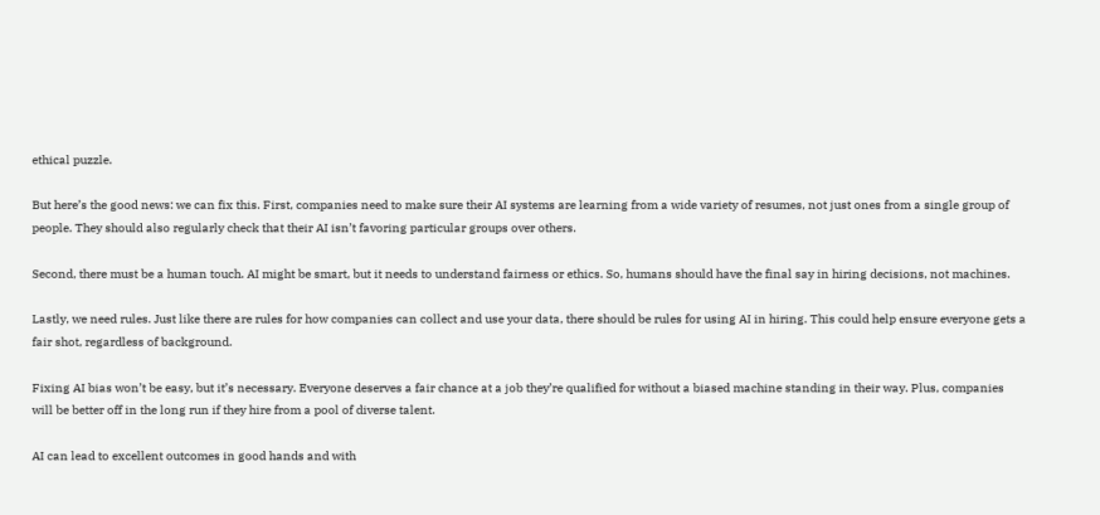ethical puzzle.

But here’s the good news: we can fix this. First, companies need to make sure their AI systems are learning from a wide variety of resumes, not just ones from a single group of people. They should also regularly check that their AI isn’t favoring particular groups over others.

Second, there must be a human touch. AI might be smart, but it needs to understand fairness or ethics. So, humans should have the final say in hiring decisions, not machines.

Lastly, we need rules. Just like there are rules for how companies can collect and use your data, there should be rules for using AI in hiring. This could help ensure everyone gets a fair shot, regardless of background.

Fixing AI bias won’t be easy, but it’s necessary. Everyone deserves a fair chance at a job they’re qualified for without a biased machine standing in their way. Plus, companies will be better off in the long run if they hire from a pool of diverse talent.

AI can lead to excellent outcomes in good hands and with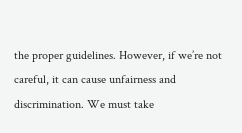the proper guidelines. However, if we’re not careful, it can cause unfairness and discrimination. We must take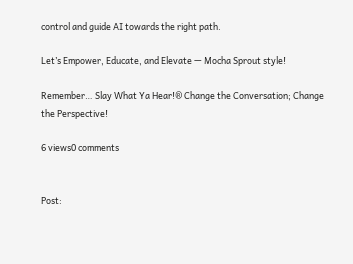control and guide AI towards the right path.

Let’s Empower, Educate, and Elevate — Mocha Sprout style!

Remember… Slay What Ya Hear!® Change the Conversation; Change the Perspective!

6 views0 comments


Post: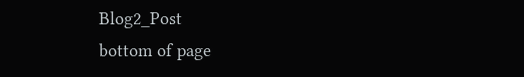Blog2_Post
bottom of page